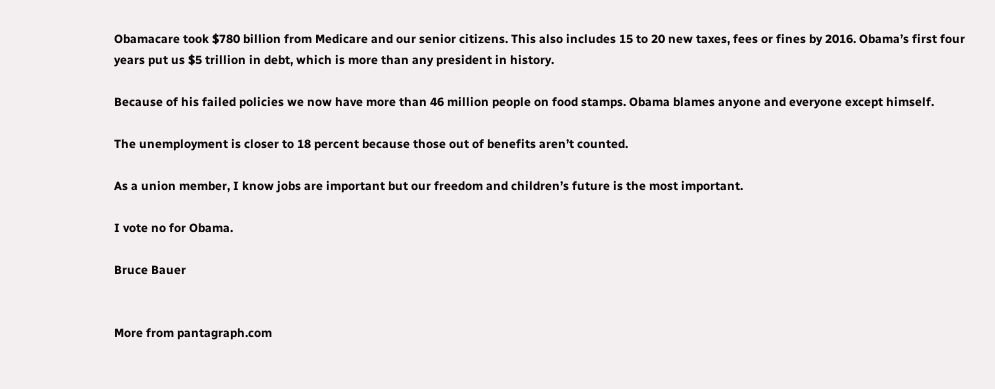Obamacare took $780 billion from Medicare and our senior citizens. This also includes 15 to 20 new taxes, fees or fines by 2016. Obama’s first four years put us $5 trillion in debt, which is more than any president in history.

Because of his failed policies we now have more than 46 million people on food stamps. Obama blames anyone and everyone except himself.

The unemployment is closer to 18 percent because those out of benefits aren’t counted.

As a union member, I know jobs are important but our freedom and children’s future is the most important.

I vote no for Obama.

Bruce Bauer


More from pantagraph.com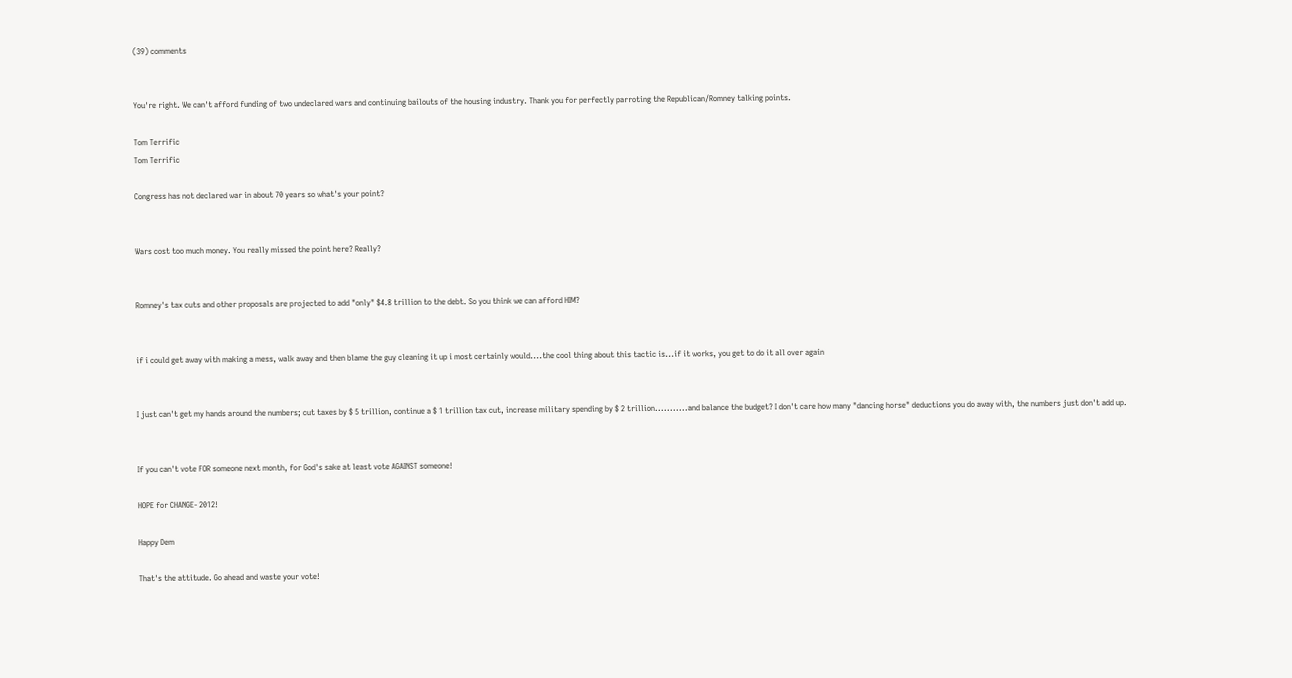(39) comments


You're right. We can't afford funding of two undeclared wars and continuing bailouts of the housing industry. Thank you for perfectly parroting the Republican/Romney talking points.

Tom Terrific
Tom Terrific

Congress has not declared war in about 70 years so what's your point?


Wars cost too much money. You really missed the point here? Really?


Romney's tax cuts and other proposals are projected to add "only" $4.8 trillion to the debt. So you think we can afford HIM?


if i could get away with making a mess, walk away and then blame the guy cleaning it up i most certainly would....the cool thing about this tactic is...if it works, you get to do it all over again


I just can't get my hands around the numbers; cut taxes by $ 5 trillion, continue a $ 1 trillion tax cut, increase military spending by $ 2 trillion...........and balance the budget? I don't care how many "dancing horse" deductions you do away with, the numbers just don't add up.


If you can't vote FOR someone next month, for God's sake at least vote AGAINST someone!

HOPE for CHANGE- 2012!

Happy Dem

That's the attitude. Go ahead and waste your vote!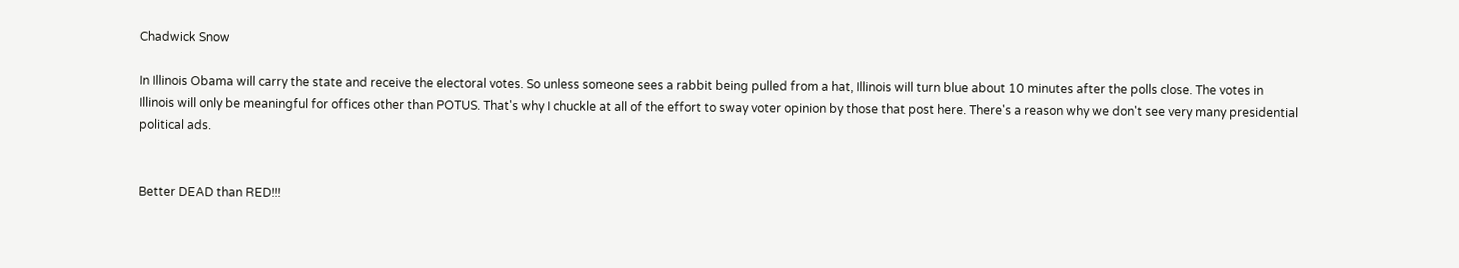Chadwick Snow

In Illinois Obama will carry the state and receive the electoral votes. So unless someone sees a rabbit being pulled from a hat, Illinois will turn blue about 10 minutes after the polls close. The votes in Illinois will only be meaningful for offices other than POTUS. That's why I chuckle at all of the effort to sway voter opinion by those that post here. There's a reason why we don't see very many presidential political ads.


Better DEAD than RED!!!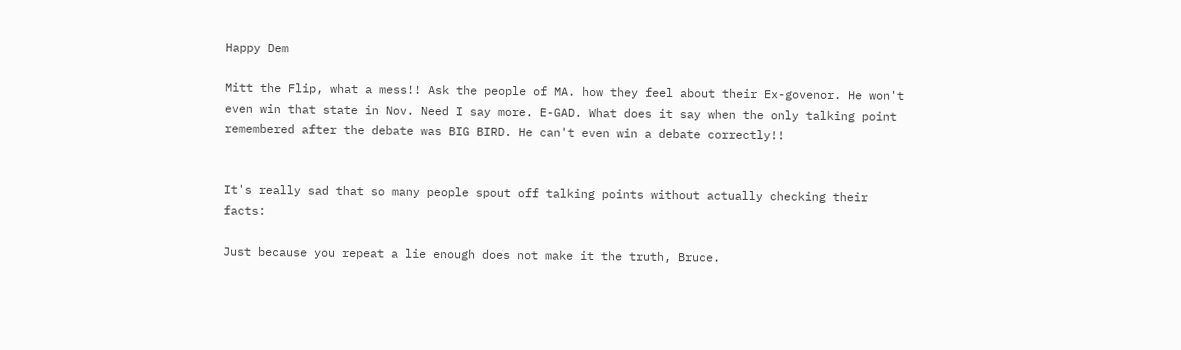Happy Dem

Mitt the Flip, what a mess!! Ask the people of MA. how they feel about their Ex-govenor. He won't even win that state in Nov. Need I say more. E-GAD. What does it say when the only talking point remembered after the debate was BIG BIRD. He can't even win a debate correctly!!


It's really sad that so many people spout off talking points without actually checking their facts:

Just because you repeat a lie enough does not make it the truth, Bruce.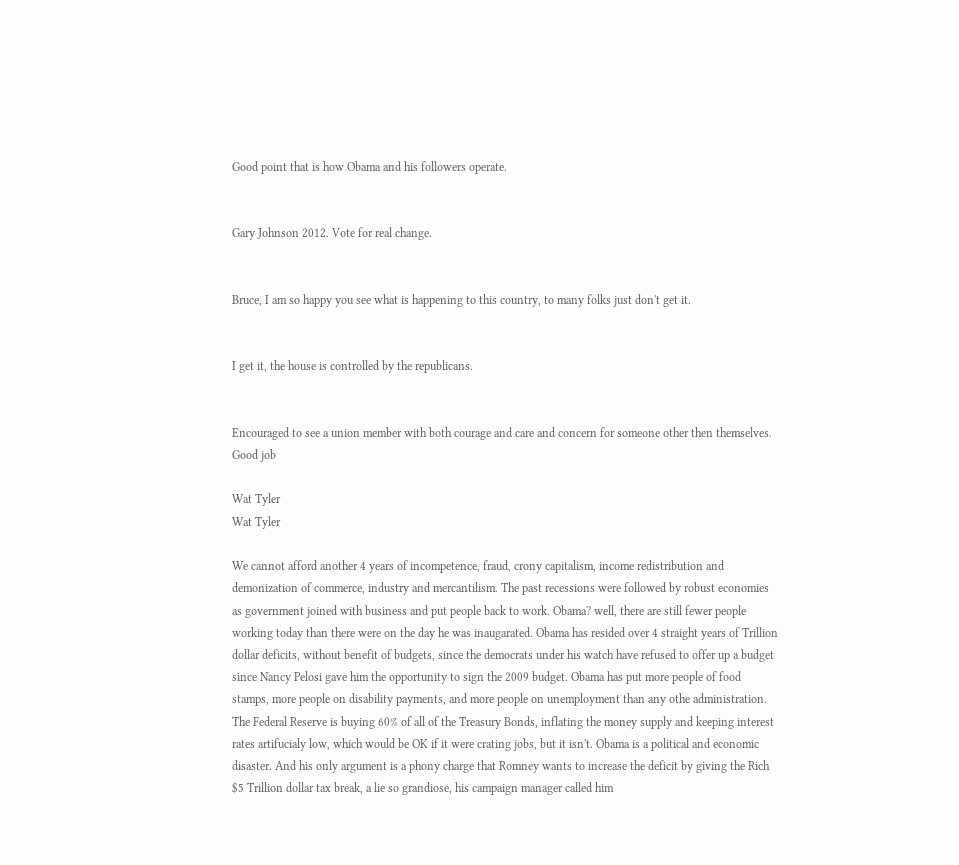Good point that is how Obama and his followers operate.


Gary Johnson 2012. Vote for real change.


Bruce, I am so happy you see what is happening to this country, to many folks just don't get it.


I get it, the house is controlled by the republicans.


Encouraged to see a union member with both courage and care and concern for someone other then themselves. Good job

Wat Tyler
Wat Tyler

We cannot afford another 4 years of incompetence, fraud, crony capitalism, income redistribution and demonization of commerce, industry and mercantilism. The past recessions were followed by robust economies as government joined with business and put people back to work. Obama? well, there are still fewer people working today than there were on the day he was inaugarated. Obama has resided over 4 straight years of Trillion dollar deficits, without benefit of budgets, since the democrats under his watch have refused to offer up a budget since Nancy Pelosi gave him the opportunity to sign the 2009 budget. Obama has put more people of food stamps, more people on disability payments, and more people on unemployment than any othe administration. The Federal Reserve is buying 60% of all of the Treasury Bonds, inflating the money supply and keeping interest rates artifucialy low, which would be OK if it were crating jobs, but it isn't. Obama is a political and economic disaster. And his only argument is a phony charge that Romney wants to increase the deficit by giving the Rich $5 Trillion dollar tax break, a lie so grandiose, his campaign manager called him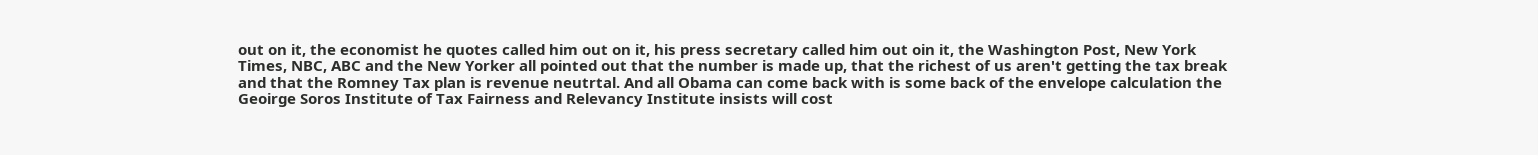out on it, the economist he quotes called him out on it, his press secretary called him out oin it, the Washington Post, New York Times, NBC, ABC and the New Yorker all pointed out that the number is made up, that the richest of us aren't getting the tax break and that the Romney Tax plan is revenue neutrtal. And all Obama can come back with is some back of the envelope calculation the Geoirge Soros Institute of Tax Fairness and Relevancy Institute insists will cost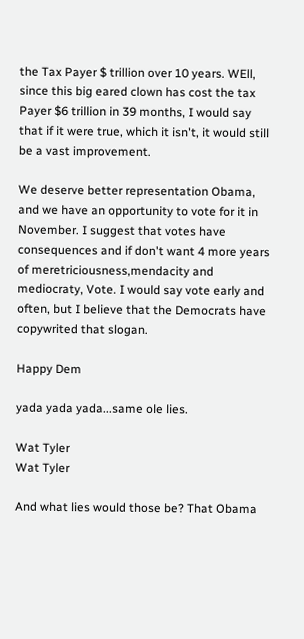the Tax Payer $ trillion over 10 years. WEll, since this big eared clown has cost the tax Payer $6 trillion in 39 months, I would say that if it were true, which it isn't, it would still be a vast improvement.

We deserve better representation Obama, and we have an opportunity to vote for it in November. I suggest that votes have consequences and if don't want 4 more years of meretriciousness,mendacity and mediocraty, Vote. I would say vote early and often, but I believe that the Democrats have copywrited that slogan.

Happy Dem

yada yada yada...same ole lies.

Wat Tyler
Wat Tyler

And what lies would those be? That Obama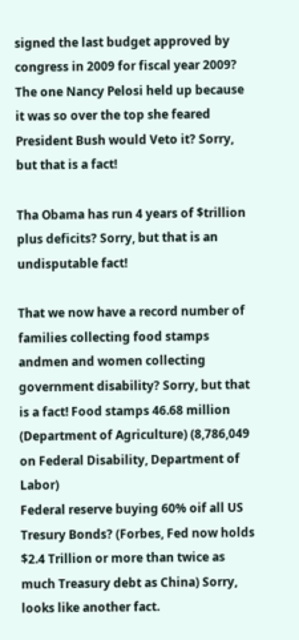signed the last budget approved by congress in 2009 for fiscal year 2009? The one Nancy Pelosi held up because it was so over the top she feared President Bush would Veto it? Sorry, but that is a fact!

Tha Obama has run 4 years of $trillion plus deficits? Sorry, but that is an undisputable fact!

That we now have a record number of families collecting food stamps andmen and women collecting government disability? Sorry, but that is a fact! Food stamps 46.68 million (Department of Agriculture) (8,786,049 on Federal Disability, Department of Labor)
Federal reserve buying 60% oif all US Tresury Bonds? (Forbes, Fed now holds $2.4 Trillion or more than twice as much Treasury debt as China) Sorry, looks like another fact.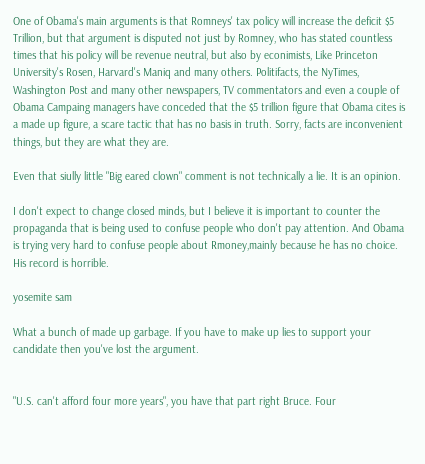One of Obama's main arguments is that Romneys' tax policy will increase the deficit $5 Trillion, but that argument is disputed not just by Romney, who has stated countless times that his policy will be revenue neutral, but also by econimists, Like Princeton University's Rosen, Harvard's Maniq and many others. Politifacts, the NyTimes, Washington Post and many other newspapers, TV commentators and even a couple of Obama Campaing managers have conceded that the $5 trillion figure that Obama cites is a made up figure, a scare tactic that has no basis in truth. Sorry, facts are inconvenient things, but they are what they are.

Even that siully little "Big eared clown" comment is not technically a lie. It is an opinion.

I don't expect to change closed minds, but I believe it is important to counter the propaganda that is being used to confuse people who don't pay attention. And Obama is trying very hard to confuse people about Rmoney,mainly because he has no choice. His record is horrible.

yosemite sam

What a bunch of made up garbage. If you have to make up lies to support your candidate then you've lost the argument.


"U.S. can't afford four more years", you have that part right Bruce. Four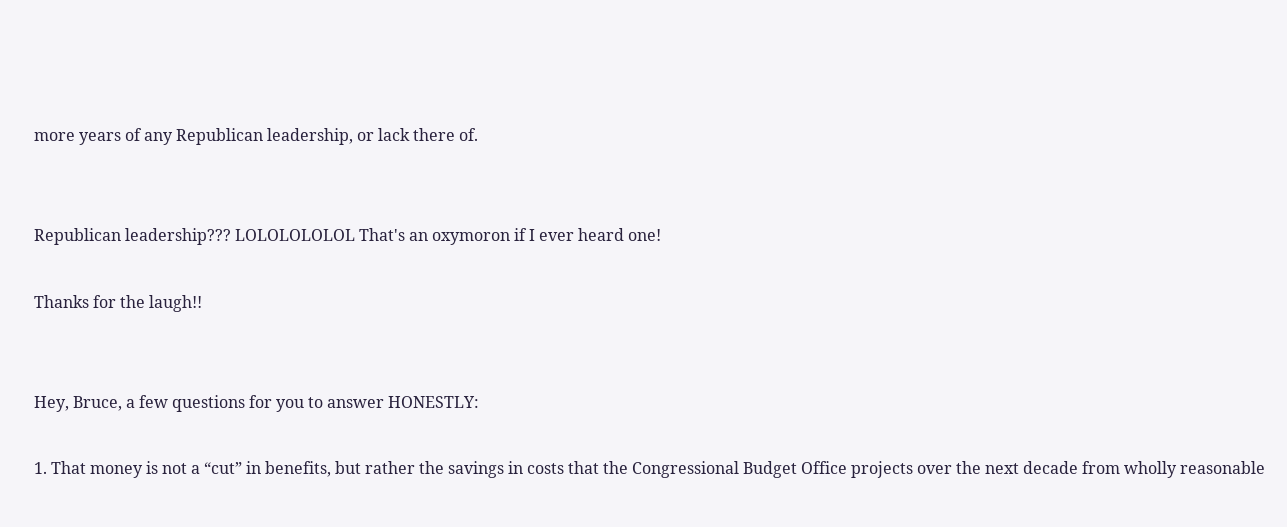more years of any Republican leadership, or lack there of.


Republican leadership??? LOLOLOLOLOL That's an oxymoron if I ever heard one!

Thanks for the laugh!!


Hey, Bruce, a few questions for you to answer HONESTLY:

1. That money is not a “cut” in benefits, but rather the savings in costs that the Congressional Budget Office projects over the next decade from wholly reasonable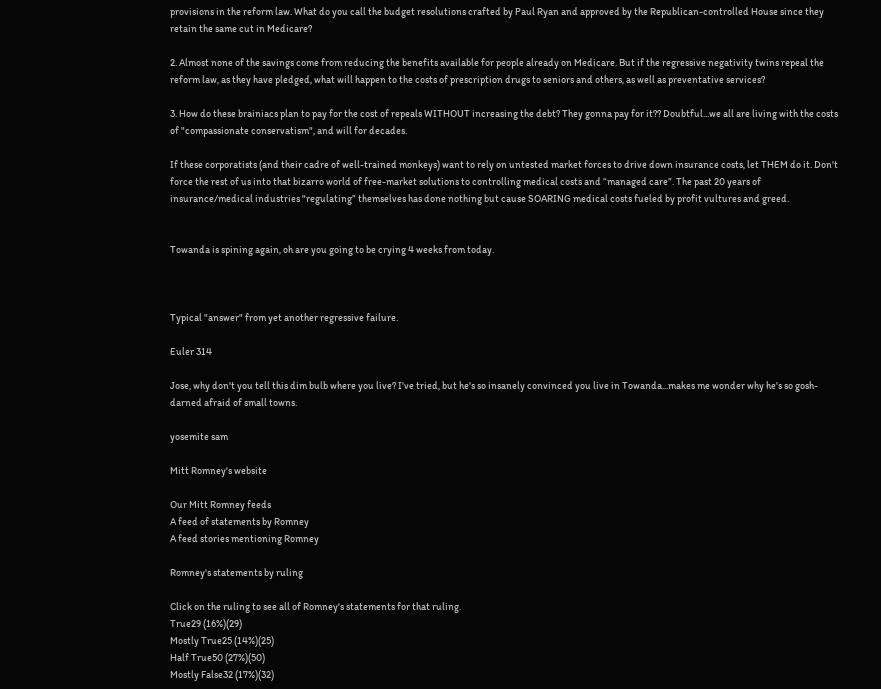provisions in the reform law. What do you call the budget resolutions crafted by Paul Ryan and approved by the Republican-controlled House since they retain the same cut in Medicare?

2. Almost none of the savings come from reducing the benefits available for people already on Medicare. But if the regressive negativity twins repeal the reform law, as they have pledged, what will happen to the costs of prescription drugs to seniors and others, as well as preventative services?

3. How do these brainiacs plan to pay for the cost of repeals WITHOUT increasing the debt? They gonna pay for it?? Doubtful...we all are living with the costs of "compassionate conservatism", and will for decades.

If these corporatists (and their cadre of well-trained monkeys) want to rely on untested market forces to drive down insurance costs, let THEM do it. Don't force the rest of us into that bizarro world of free-market solutions to controlling medical costs and “managed care”. The past 20 years of insurance/medical industries "regulating” themselves has done nothing but cause SOARING medical costs fueled by profit vultures and greed.


Towanda is spining again, oh are you going to be crying 4 weeks from today.



Typical "answer" from yet another regressive failure.

Euler 314

Jose, why don't you tell this dim bulb where you live? I've tried, but he's so insanely convinced you live in Towanda...makes me wonder why he's so gosh-darned afraid of small towns.

yosemite sam

Mitt Romney's website

Our Mitt Romney feeds
A feed of statements by Romney
A feed stories mentioning Romney

Romney's statements by ruling

Click on the ruling to see all of Romney's statements for that ruling.
True29 (16%)(29)
Mostly True25 (14%)(25)
Half True50 (27%)(50)
Mostly False32 (17%)(32)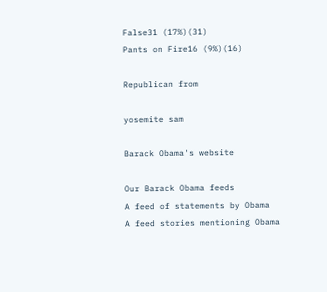False31 (17%)(31)
Pants on Fire16 (9%)(16)

Republican from

yosemite sam

Barack Obama's website

Our Barack Obama feeds
A feed of statements by Obama
A feed stories mentioning Obama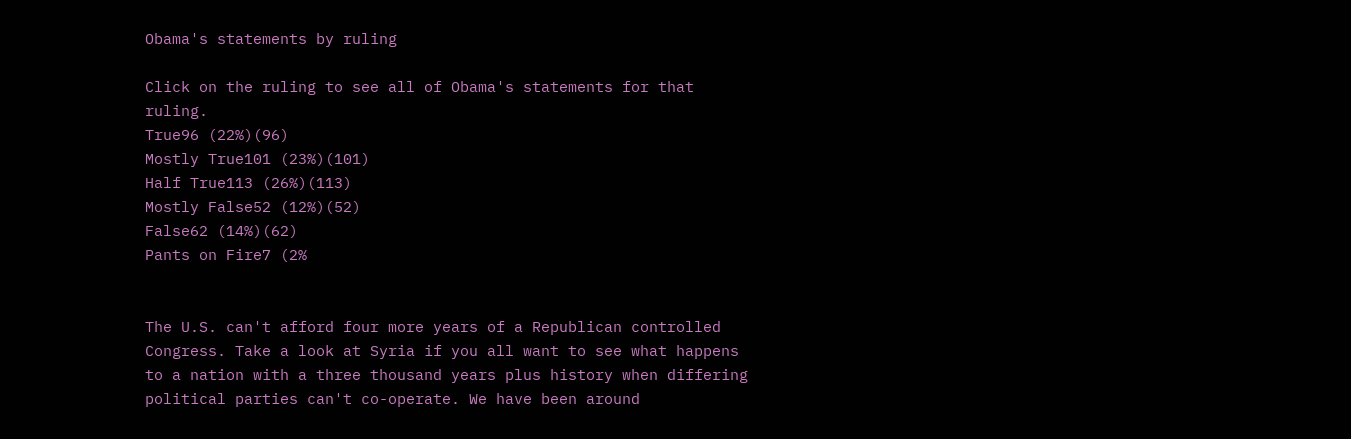Obama's statements by ruling

Click on the ruling to see all of Obama's statements for that ruling.
True96 (22%)(96)
Mostly True101 (23%)(101)
Half True113 (26%)(113)
Mostly False52 (12%)(52)
False62 (14%)(62)
Pants on Fire7 (2%


The U.S. can't afford four more years of a Republican controlled Congress. Take a look at Syria if you all want to see what happens to a nation with a three thousand years plus history when differing political parties can't co-operate. We have been around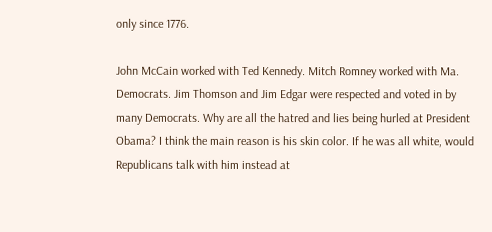only since 1776.

John McCain worked with Ted Kennedy. Mitch Romney worked with Ma. Democrats. Jim Thomson and Jim Edgar were respected and voted in by many Democrats. Why are all the hatred and lies being hurled at President Obama? I think the main reason is his skin color. If he was all white, would Republicans talk with him instead at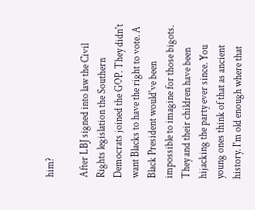him?

After LBJ signed into law the Civil Rights legislation the Southern Democrats joined the GOP. They didn't want Blacks to have the right to vote. A Black President would've been impossible to imagine for those bigots. They and their children have been hijacking the party ever since. You young ones think of that as ancient history. I'm old enough where that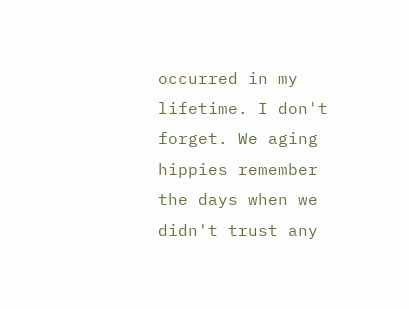occurred in my lifetime. I don't forget. We aging hippies remember the days when we didn't trust any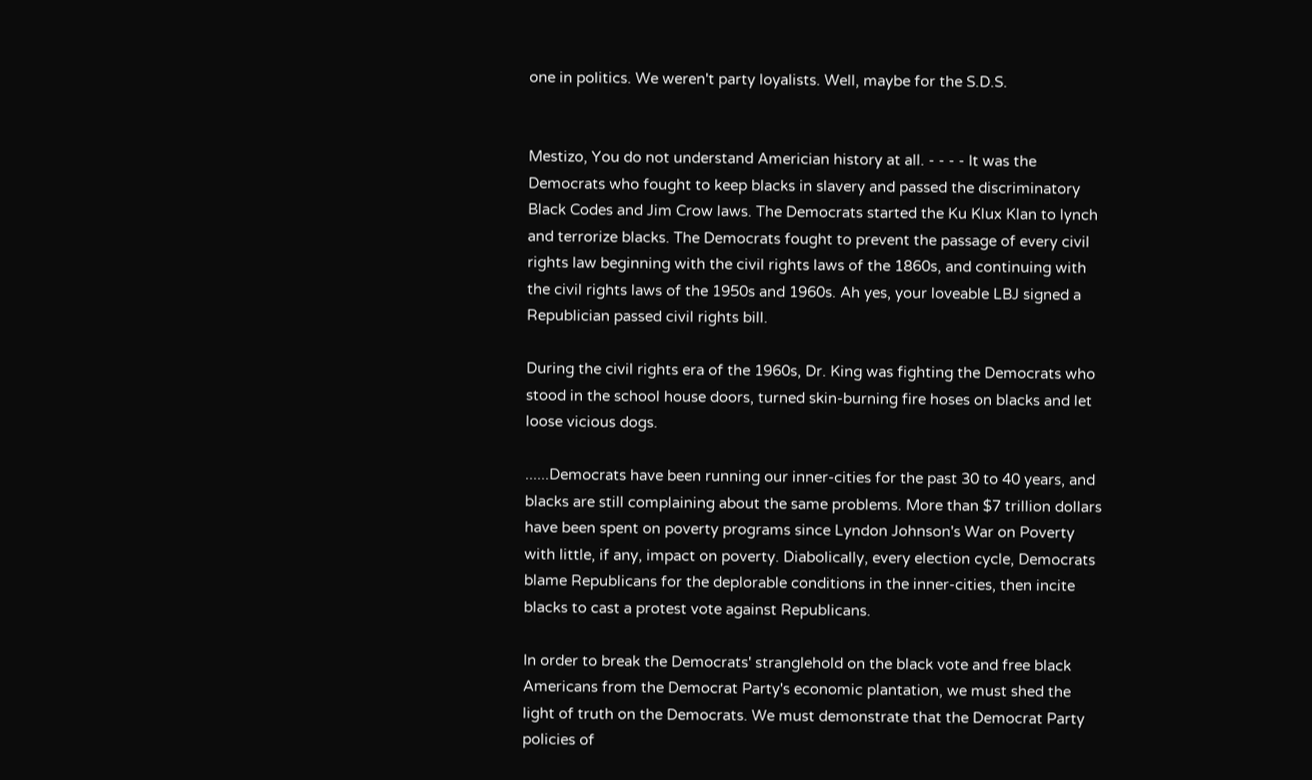one in politics. We weren't party loyalists. Well, maybe for the S.D.S.


Mestizo, You do not understand Americian history at all. - - - - It was the Democrats who fought to keep blacks in slavery and passed the discriminatory Black Codes and Jim Crow laws. The Democrats started the Ku Klux Klan to lynch and terrorize blacks. The Democrats fought to prevent the passage of every civil rights law beginning with the civil rights laws of the 1860s, and continuing with the civil rights laws of the 1950s and 1960s. Ah yes, your loveable LBJ signed a Republician passed civil rights bill.

During the civil rights era of the 1960s, Dr. King was fighting the Democrats who stood in the school house doors, turned skin-burning fire hoses on blacks and let loose vicious dogs.

......Democrats have been running our inner-cities for the past 30 to 40 years, and blacks are still complaining about the same problems. More than $7 trillion dollars have been spent on poverty programs since Lyndon Johnson's War on Poverty with little, if any, impact on poverty. Diabolically, every election cycle, Democrats blame Republicans for the deplorable conditions in the inner-cities, then incite blacks to cast a protest vote against Republicans.

In order to break the Democrats' stranglehold on the black vote and free black Americans from the Democrat Party's economic plantation, we must shed the light of truth on the Democrats. We must demonstrate that the Democrat Party policies of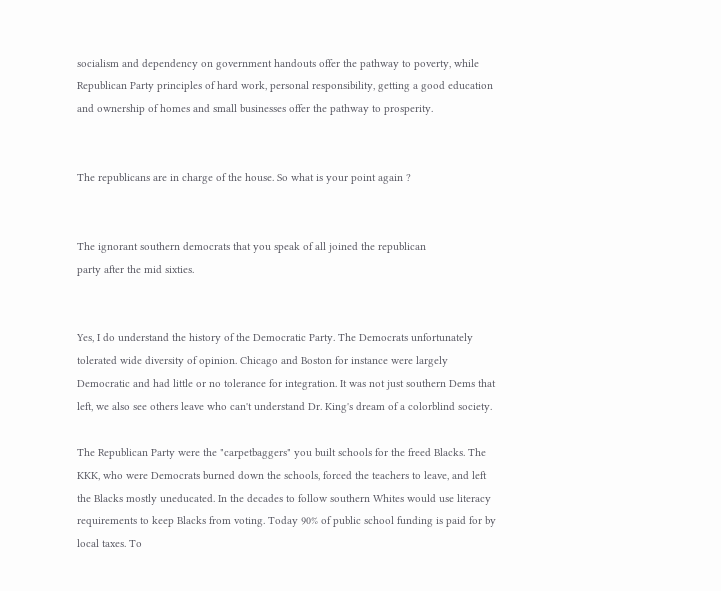socialism and dependency on government handouts offer the pathway to poverty, while Republican Party principles of hard work, personal responsibility, getting a good education and ownership of homes and small businesses offer the pathway to prosperity.


The republicans are in charge of the house. So what is your point again ?


The ignorant southern democrats that you speak of all joined the republican
party after the mid sixties.


Yes, I do understand the history of the Democratic Party. The Democrats unfortunately tolerated wide diversity of opinion. Chicago and Boston for instance were largely Democratic and had little or no tolerance for integration. It was not just southern Dems that left, we also see others leave who can't understand Dr. King's dream of a colorblind society.

The Republican Party were the "carpetbaggers" you built schools for the freed Blacks. The KKK, who were Democrats burned down the schools, forced the teachers to leave, and left the Blacks mostly uneducated. In the decades to follow southern Whites would use literacy requirements to keep Blacks from voting. Today 90% of public school funding is paid for by local taxes. To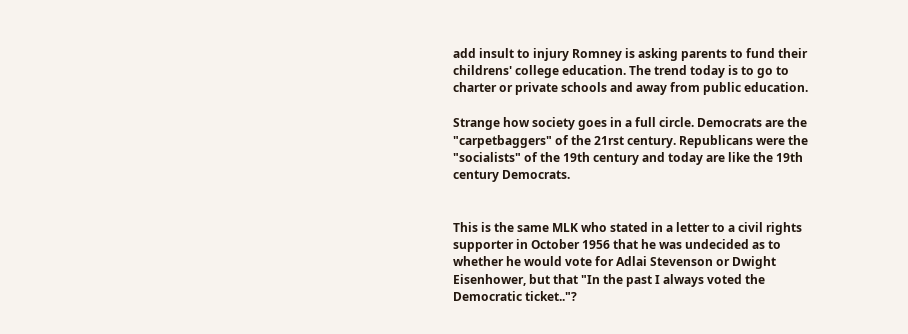add insult to injury Romney is asking parents to fund their childrens' college education. The trend today is to go to charter or private schools and away from public education.

Strange how society goes in a full circle. Democrats are the "carpetbaggers" of the 21rst century. Republicans were the "socialists" of the 19th century and today are like the 19th century Democrats.


This is the same MLK who stated in a letter to a civil rights supporter in October 1956 that he was undecided as to whether he would vote for Adlai Stevenson or Dwight Eisenhower, but that "In the past I always voted the Democratic ticket.."?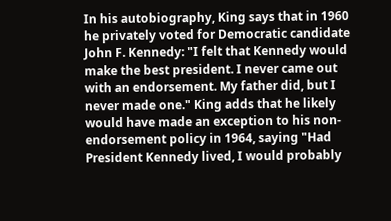In his autobiography, King says that in 1960 he privately voted for Democratic candidate John F. Kennedy: "I felt that Kennedy would make the best president. I never came out with an endorsement. My father did, but I never made one." King adds that he likely would have made an exception to his non-endorsement policy in 1964, saying "Had President Kennedy lived, I would probably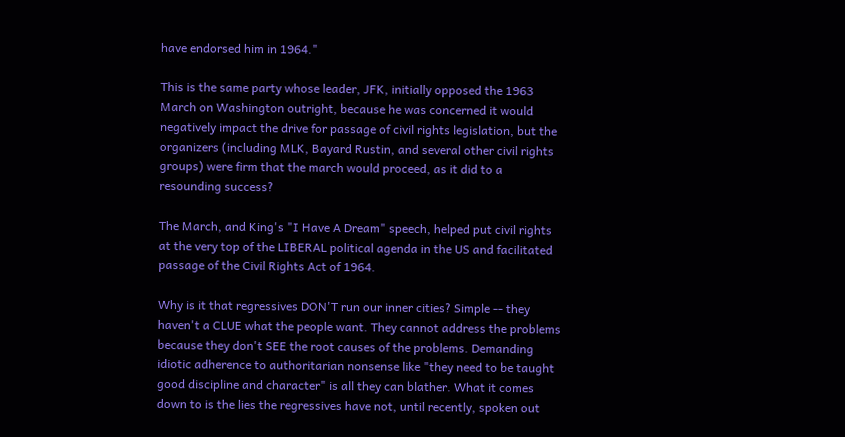have endorsed him in 1964."

This is the same party whose leader, JFK, initially opposed the 1963 March on Washington outright, because he was concerned it would negatively impact the drive for passage of civil rights legislation, but the organizers (including MLK, Bayard Rustin, and several other civil rights groups) were firm that the march would proceed, as it did to a resounding success?

The March, and King's "I Have A Dream" speech, helped put civil rights at the very top of the LIBERAL political agenda in the US and facilitated passage of the Civil Rights Act of 1964.

Why is it that regressives DON'T run our inner cities? Simple -- they haven't a CLUE what the people want. They cannot address the problems because they don't SEE the root causes of the problems. Demanding idiotic adherence to authoritarian nonsense like "they need to be taught good discipline and character" is all they can blather. What it comes down to is the lies the regressives have not, until recently, spoken out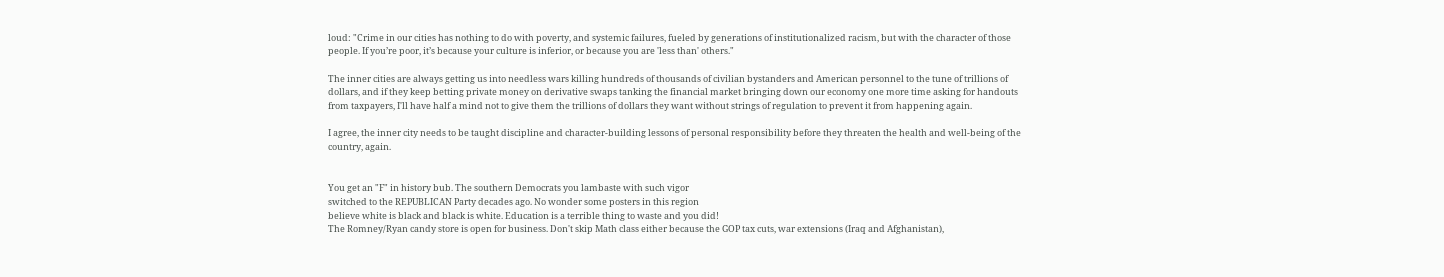loud: "Crime in our cities has nothing to do with poverty, and systemic failures, fueled by generations of institutionalized racism, but with the character of those people. If you’re poor, it’s because your culture is inferior, or because you are 'less than' others."

The inner cities are always getting us into needless wars killing hundreds of thousands of civilian bystanders and American personnel to the tune of trillions of dollars, and if they keep betting private money on derivative swaps tanking the financial market bringing down our economy one more time asking for handouts from taxpayers, I'll have half a mind not to give them the trillions of dollars they want without strings of regulation to prevent it from happening again.

I agree, the inner city needs to be taught discipline and character-building lessons of personal responsibility before they threaten the health and well-being of the country, again.


You get an "F" in history bub. The southern Democrats you lambaste with such vigor
switched to the REPUBLICAN Party decades ago. No wonder some posters in this region
believe white is black and black is white. Education is a terrible thing to waste and you did!
The Romney/Ryan candy store is open for business. Don't skip Math class either because the GOP tax cuts, war extensions (Iraq and Afghanistan),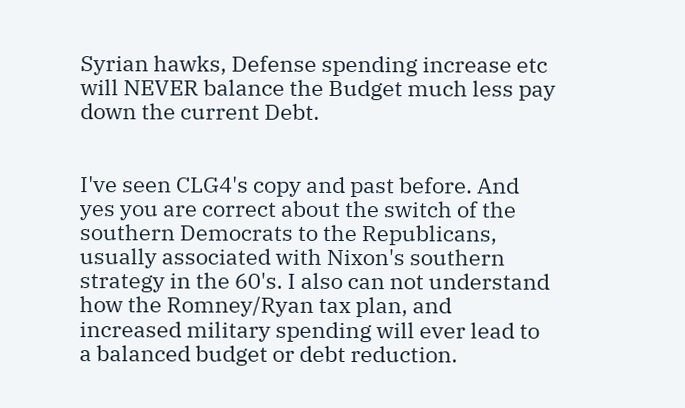Syrian hawks, Defense spending increase etc will NEVER balance the Budget much less pay down the current Debt.


I've seen CLG4's copy and past before. And yes you are correct about the switch of the southern Democrats to the Republicans, usually associated with Nixon's southern strategy in the 60's. I also can not understand how the Romney/Ryan tax plan, and increased military spending will ever lead to a balanced budget or debt reduction.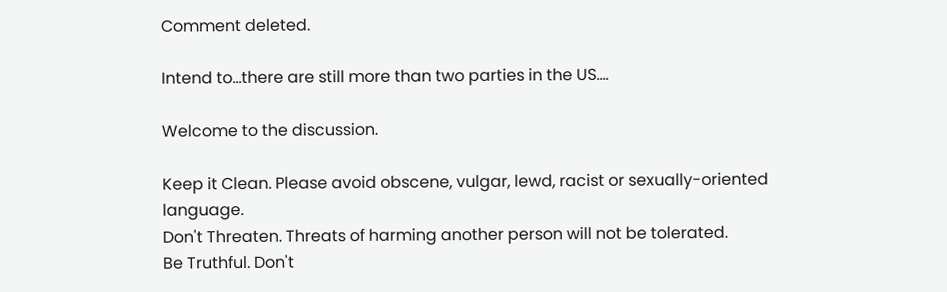Comment deleted.

Intend to...there are still more than two parties in the US....

Welcome to the discussion.

Keep it Clean. Please avoid obscene, vulgar, lewd, racist or sexually-oriented language.
Don't Threaten. Threats of harming another person will not be tolerated.
Be Truthful. Don't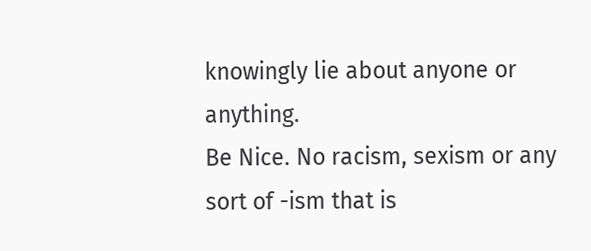knowingly lie about anyone or anything.
Be Nice. No racism, sexism or any sort of -ism that is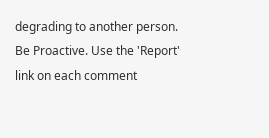degrading to another person.
Be Proactive. Use the 'Report' link on each comment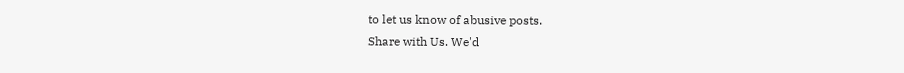to let us know of abusive posts.
Share with Us. We'd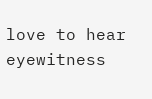love to hear eyewitness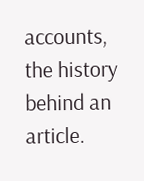accounts, the history behind an article.